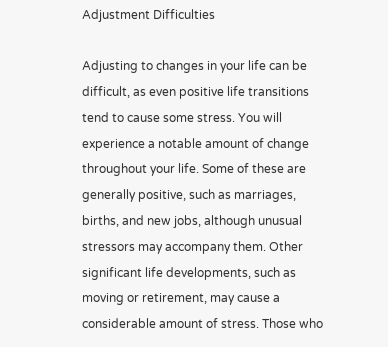Adjustment Difficulties

Adjusting to changes in your life can be difficult, as even positive life transitions tend to cause some stress. You will experience a notable amount of change throughout your life. Some of these are generally positive, such as marriages, births, and new jobs, although unusual stressors may accompany them. Other significant life developments, such as moving or retirement, may cause a considerable amount of stress. Those who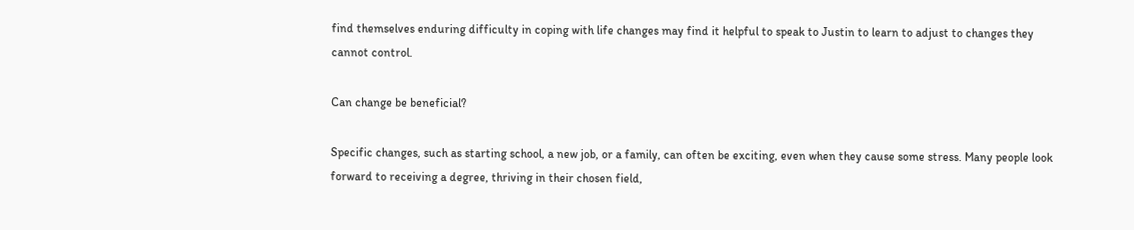find themselves enduring difficulty in coping with life changes may find it helpful to speak to Justin to learn to adjust to changes they cannot control.

Can change be beneficial?

Specific changes, such as starting school, a new job, or a family, can often be exciting, even when they cause some stress. Many people look forward to receiving a degree, thriving in their chosen field,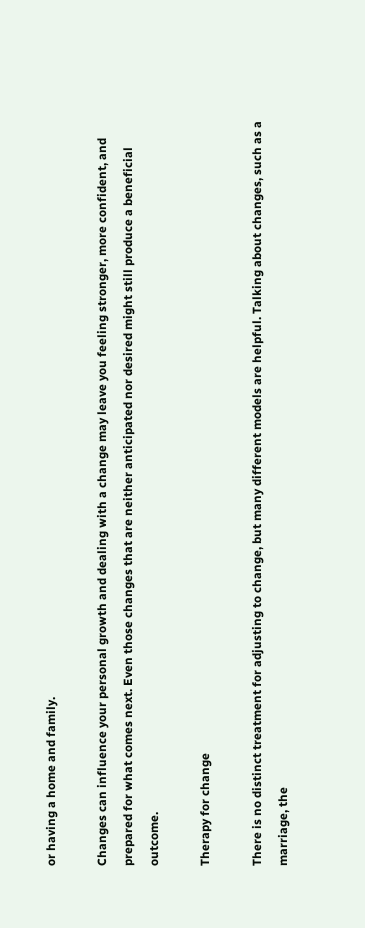or having a home and family.

Changes can influence your personal growth and dealing with a change may leave you feeling stronger, more confident, and prepared for what comes next. Even those changes that are neither anticipated nor desired might still produce a beneficial outcome.

Therapy for change

There is no distinct treatment for adjusting to change, but many different models are helpful. Talking about changes, such as a marriage, the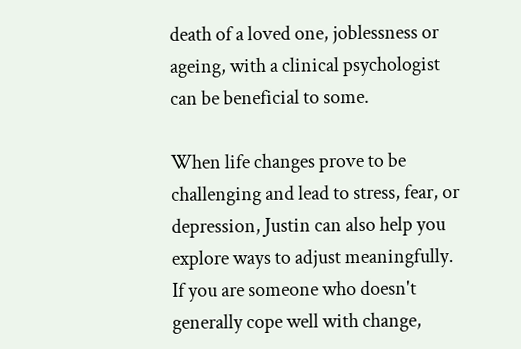death of a loved one, joblessness or ageing, with a clinical psychologist can be beneficial to some.

When life changes prove to be challenging and lead to stress, fear, or depression, Justin can also help you explore ways to adjust meaningfully. If you are someone who doesn't generally cope well with change,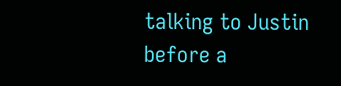talking to Justin before a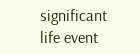significant life event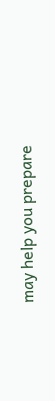may help you prepare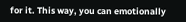for it. This way, you can emotionally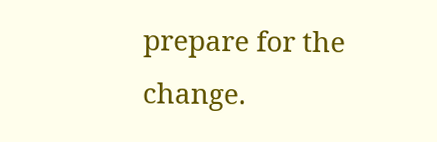prepare for the change.